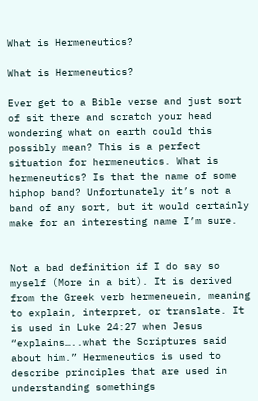What is Hermeneutics?

What is Hermeneutics?

Ever get to a Bible verse and just sort of sit there and scratch your head wondering what on earth could this possibly mean? This is a perfect situation for hermeneutics. What is hermeneutics? Is that the name of some hiphop band? Unfortunately it’s not a band of any sort, but it would certainly make for an interesting name I’m sure.


Not a bad definition if I do say so myself (More in a bit). It is derived from the Greek verb hermeneuein, meaning to explain, interpret, or translate. It is used in Luke 24:27 when Jesus “explains…..what the Scriptures said about him.” Hermeneutics is used to describe principles that are used in understanding somethings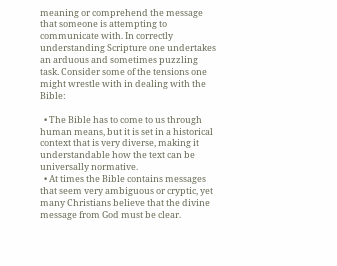meaning or comprehend the message that someone is attempting to communicate with. In correctly understanding Scripture one undertakes an arduous and sometimes puzzling task. Consider some of the tensions one might wrestle with in dealing with the Bible:

  • The Bible has to come to us through human means, but it is set in a historical context that is very diverse, making it understandable how the text can be universally normative.
  • At times the Bible contains messages that seem very ambiguous or cryptic, yet many Christians believe that the divine message from God must be clear.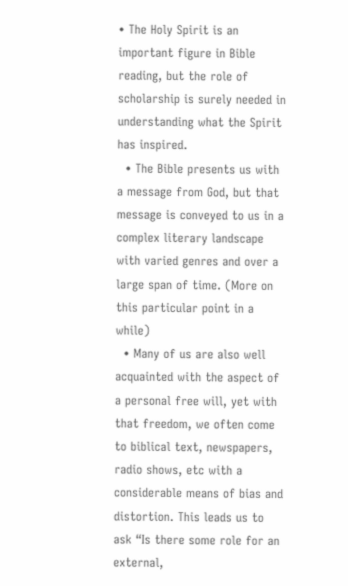• The Holy Spirit is an important figure in Bible reading, but the role of scholarship is surely needed in understanding what the Spirit has inspired.
  • The Bible presents us with a message from God, but that message is conveyed to us in a complex literary landscape with varied genres and over a large span of time. (More on this particular point in a while)
  • Many of us are also well acquainted with the aspect of a personal free will, yet with that freedom, we often come to biblical text, newspapers, radio shows, etc with a considerable means of bias and distortion. This leads us to ask “Is there some role for an external,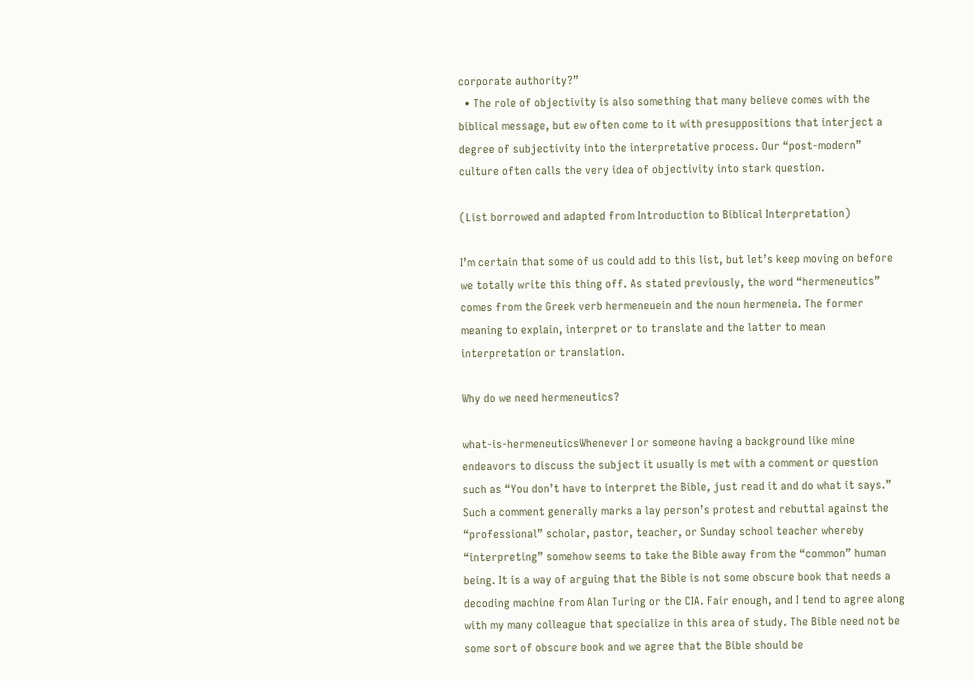corporate authority?”
  • The role of objectivity is also something that many believe comes with the biblical message, but ew often come to it with presuppositions that interject a degree of subjectivity into the interpretative process. Our “post-modern” culture often calls the very idea of objectivity into stark question.

(List borrowed and adapted from Introduction to Biblical Interpretation)

I’m certain that some of us could add to this list, but let’s keep moving on before we totally write this thing off. As stated previously, the word “hermeneutics” comes from the Greek verb hermeneuein and the noun hermeneia. The former meaning to explain, interpret or to translate and the latter to mean interpretation or translation.

Why do we need hermeneutics?

what-is-hermeneuticsWhenever I or someone having a background like mine endeavors to discuss the subject it usually is met with a comment or question such as “You don’t have to interpret the Bible, just read it and do what it says.” Such a comment generally marks a lay person’s protest and rebuttal against the “professional” scholar, pastor, teacher, or Sunday school teacher whereby “interpreting” somehow seems to take the Bible away from the “common” human being. It is a way of arguing that the Bible is not some obscure book that needs a decoding machine from Alan Turing or the CIA. Fair enough, and I tend to agree along with my many colleague that specialize in this area of study. The Bible need not be some sort of obscure book and we agree that the Bible should be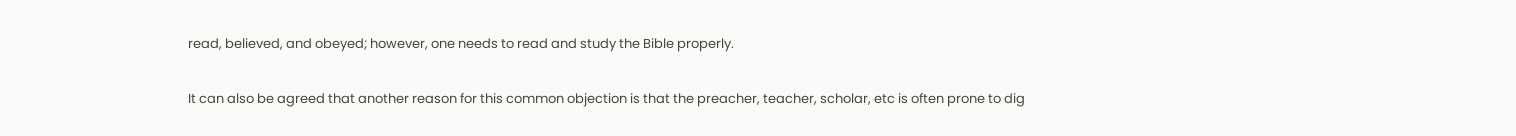read, believed, and obeyed; however, one needs to read and study the Bible properly.

It can also be agreed that another reason for this common objection is that the preacher, teacher, scholar, etc is often prone to dig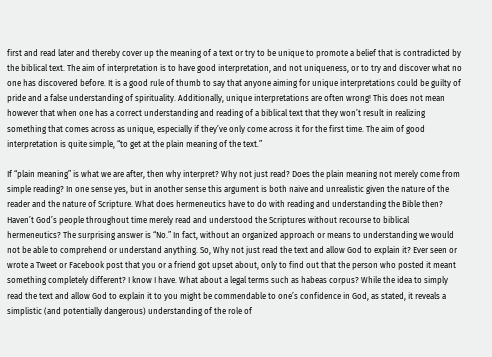first and read later and thereby cover up the meaning of a text or try to be unique to promote a belief that is contradicted by the biblical text. The aim of interpretation is to have good interpretation, and not uniqueness, or to try and discover what no one has discovered before. It is a good rule of thumb to say that anyone aiming for unique interpretations could be guilty of pride and a false understanding of spirituality. Additionally, unique interpretations are often wrong! This does not mean however that when one has a correct understanding and reading of a biblical text that they won’t result in realizing something that comes across as unique, especially if they’ve only come across it for the first time. The aim of good interpretation is quite simple, “to get at the plain meaning of the text.”

If “plain meaning” is what we are after, then why interpret? Why not just read? Does the plain meaning not merely come from simple reading? In one sense yes, but in another sense this argument is both naive and unrealistic given the nature of the reader and the nature of Scripture. What does hermeneutics have to do with reading and understanding the Bible then? Haven’t God’s people throughout time merely read and understood the Scriptures without recourse to biblical hermeneutics? The surprising answer is “No.” In fact, without an organized approach or means to understanding we would not be able to comprehend or understand anything. So, Why not just read the text and allow God to explain it? Ever seen or wrote a Tweet or Facebook post that you or a friend got upset about, only to find out that the person who posted it meant something completely different? I know I have. What about a legal terms such as habeas corpus? While the idea to simply read the text and allow God to explain it to you might be commendable to one’s confidence in God, as stated, it reveals a simplistic (and potentially dangerous) understanding of the role of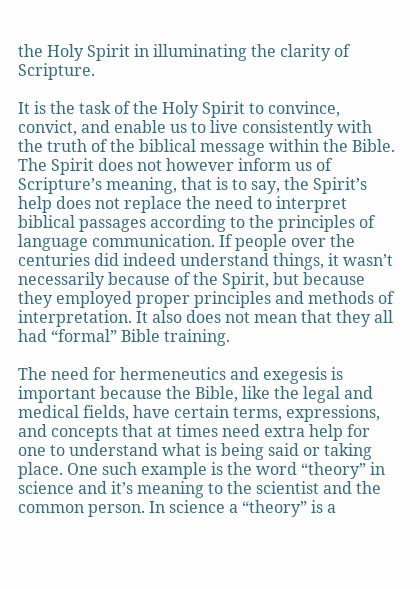the Holy Spirit in illuminating the clarity of Scripture.

It is the task of the Holy Spirit to convince, convict, and enable us to live consistently with the truth of the biblical message within the Bible. The Spirit does not however inform us of Scripture’s meaning, that is to say, the Spirit’s help does not replace the need to interpret biblical passages according to the principles of language communication. If people over the centuries did indeed understand things, it wasn’t necessarily because of the Spirit, but because they employed proper principles and methods of interpretation. It also does not mean that they all had “formal” Bible training.

The need for hermeneutics and exegesis is important because the Bible, like the legal and medical fields, have certain terms, expressions, and concepts that at times need extra help for one to understand what is being said or taking place. One such example is the word “theory” in science and it’s meaning to the scientist and the common person. In science a “theory” is a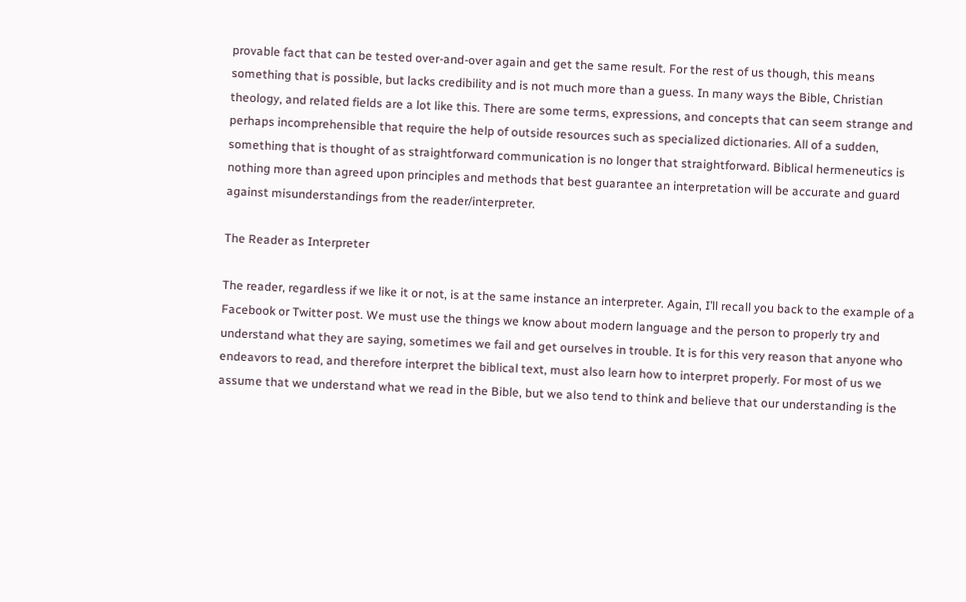provable fact that can be tested over-and-over again and get the same result. For the rest of us though, this means something that is possible, but lacks credibility and is not much more than a guess. In many ways the Bible, Christian theology, and related fields are a lot like this. There are some terms, expressions, and concepts that can seem strange and perhaps incomprehensible that require the help of outside resources such as specialized dictionaries. All of a sudden, something that is thought of as straightforward communication is no longer that straightforward. Biblical hermeneutics is nothing more than agreed upon principles and methods that best guarantee an interpretation will be accurate and guard against misunderstandings from the reader/interpreter.

The Reader as Interpreter

The reader, regardless if we like it or not, is at the same instance an interpreter. Again, I’ll recall you back to the example of a Facebook or Twitter post. We must use the things we know about modern language and the person to properly try and understand what they are saying, sometimes we fail and get ourselves in trouble. It is for this very reason that anyone who endeavors to read, and therefore interpret the biblical text, must also learn how to interpret properly. For most of us we assume that we understand what we read in the Bible, but we also tend to think and believe that our understanding is the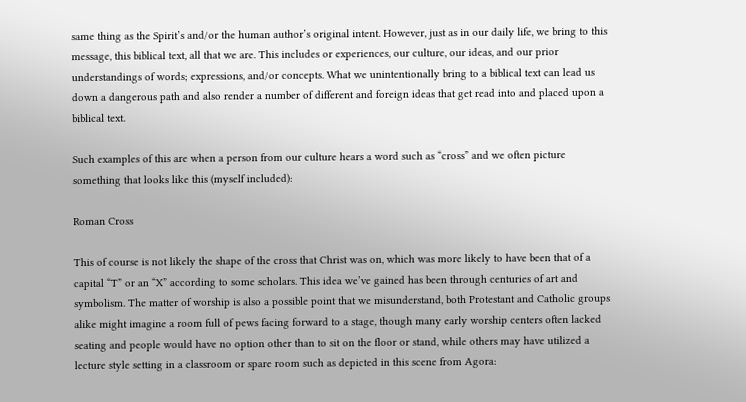same thing as the Spirit’s and/or the human author’s original intent. However, just as in our daily life, we bring to this message, this biblical text, all that we are. This includes or experiences, our culture, our ideas, and our prior understandings of words; expressions, and/or concepts. What we unintentionally bring to a biblical text can lead us down a dangerous path and also render a number of different and foreign ideas that get read into and placed upon a biblical text.

Such examples of this are when a person from our culture hears a word such as “cross” and we often picture something that looks like this (myself included):

Roman Cross

This of course is not likely the shape of the cross that Christ was on, which was more likely to have been that of a capital “T” or an “X” according to some scholars. This idea we’ve gained has been through centuries of art and symbolism. The matter of worship is also a possible point that we misunderstand, both Protestant and Catholic groups alike might imagine a room full of pews facing forward to a stage, though many early worship centers often lacked seating and people would have no option other than to sit on the floor or stand, while others may have utilized a lecture style setting in a classroom or spare room such as depicted in this scene from Agora: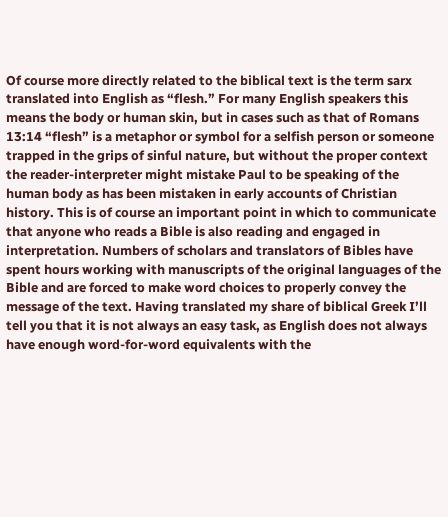Of course more directly related to the biblical text is the term sarx translated into English as “flesh.” For many English speakers this means the body or human skin, but in cases such as that of Romans 13:14 “flesh” is a metaphor or symbol for a selfish person or someone trapped in the grips of sinful nature, but without the proper context the reader-interpreter might mistake Paul to be speaking of the human body as has been mistaken in early accounts of Christian history. This is of course an important point in which to communicate that anyone who reads a Bible is also reading and engaged in interpretation. Numbers of scholars and translators of Bibles have spent hours working with manuscripts of the original languages of the Bible and are forced to make word choices to properly convey the message of the text. Having translated my share of biblical Greek I’ll tell you that it is not always an easy task, as English does not always have enough word-for-word equivalents with the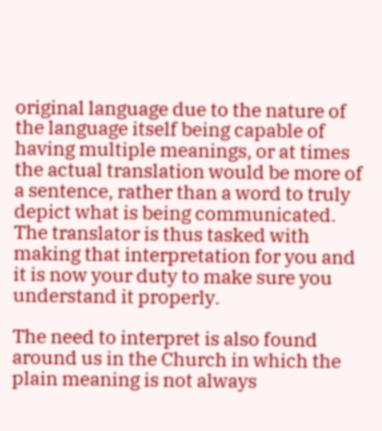original language due to the nature of the language itself being capable of having multiple meanings, or at times the actual translation would be more of a sentence, rather than a word to truly depict what is being communicated. The translator is thus tasked with making that interpretation for you and it is now your duty to make sure you understand it properly.

The need to interpret is also found around us in the Church in which the plain meaning is not always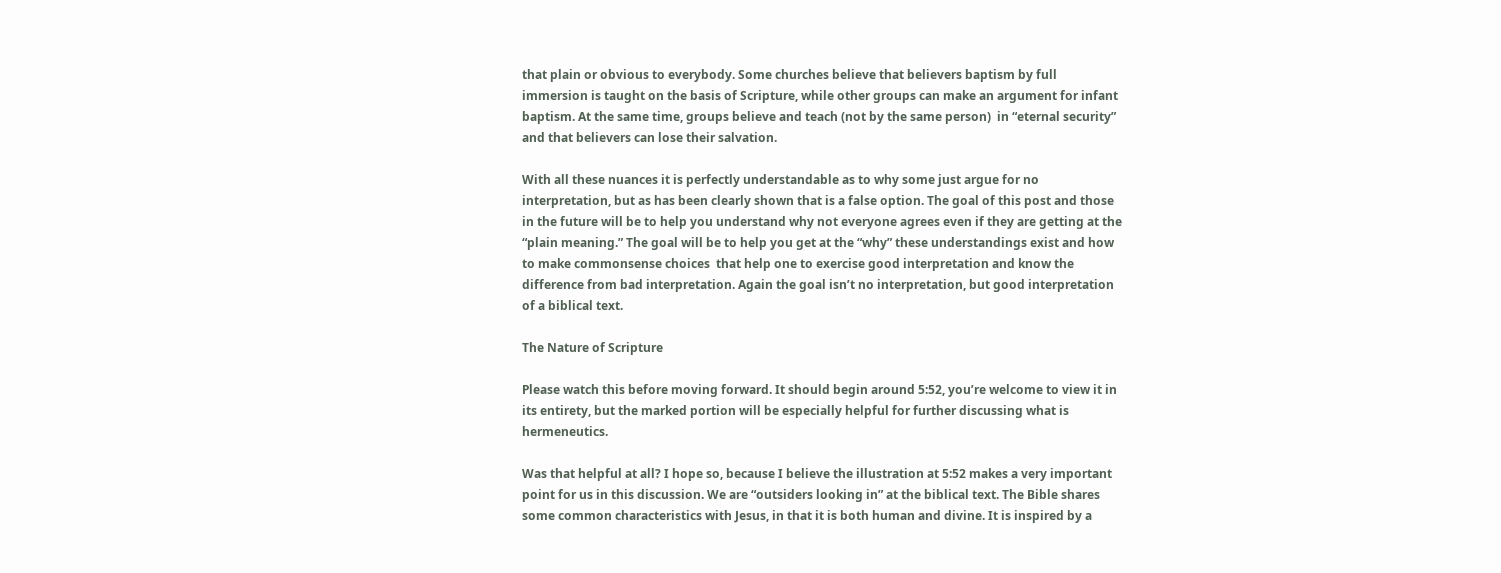that plain or obvious to everybody. Some churches believe that believers baptism by full immersion is taught on the basis of Scripture, while other groups can make an argument for infant baptism. At the same time, groups believe and teach (not by the same person)  in “eternal security” and that believers can lose their salvation.

With all these nuances it is perfectly understandable as to why some just argue for no interpretation, but as has been clearly shown that is a false option. The goal of this post and those in the future will be to help you understand why not everyone agrees even if they are getting at the “plain meaning.” The goal will be to help you get at the “why” these understandings exist and how to make commonsense choices  that help one to exercise good interpretation and know the difference from bad interpretation. Again the goal isn’t no interpretation, but good interpretation of a biblical text.

The Nature of Scripture

Please watch this before moving forward. It should begin around 5:52, you’re welcome to view it in its entirety, but the marked portion will be especially helpful for further discussing what is hermeneutics.

Was that helpful at all? I hope so, because I believe the illustration at 5:52 makes a very important point for us in this discussion. We are “outsiders looking in” at the biblical text. The Bible shares some common characteristics with Jesus, in that it is both human and divine. It is inspired by a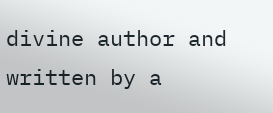divine author and written by a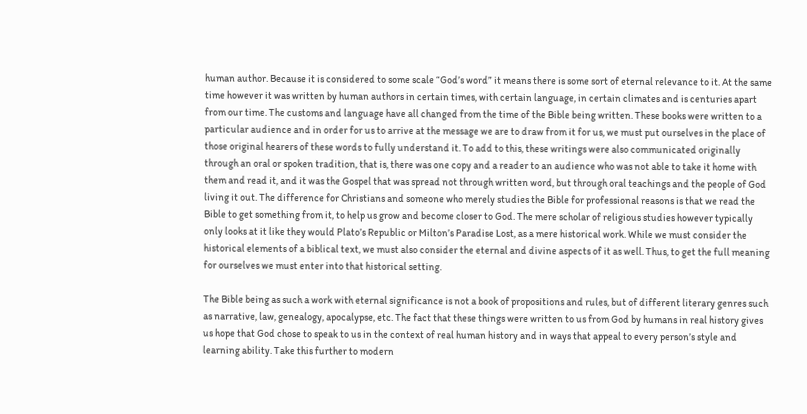human author. Because it is considered to some scale “God’s word” it means there is some sort of eternal relevance to it. At the same time however it was written by human authors in certain times, with certain language, in certain climates and is centuries apart from our time. The customs and language have all changed from the time of the Bible being written. These books were written to a particular audience and in order for us to arrive at the message we are to draw from it for us, we must put ourselves in the place of those original hearers of these words to fully understand it. To add to this, these writings were also communicated originally through an oral or spoken tradition, that is, there was one copy and a reader to an audience who was not able to take it home with them and read it, and it was the Gospel that was spread not through written word, but through oral teachings and the people of God living it out. The difference for Christians and someone who merely studies the Bible for professional reasons is that we read the Bible to get something from it, to help us grow and become closer to God. The mere scholar of religious studies however typically only looks at it like they would Plato’s Republic or Milton’s Paradise Lost, as a mere historical work. While we must consider the historical elements of a biblical text, we must also consider the eternal and divine aspects of it as well. Thus, to get the full meaning for ourselves we must enter into that historical setting.

The Bible being as such a work with eternal significance is not a book of propositions and rules, but of different literary genres such as narrative, law, genealogy, apocalypse, etc. The fact that these things were written to us from God by humans in real history gives us hope that God chose to speak to us in the context of real human history and in ways that appeal to every person’s style and learning ability. Take this further to modern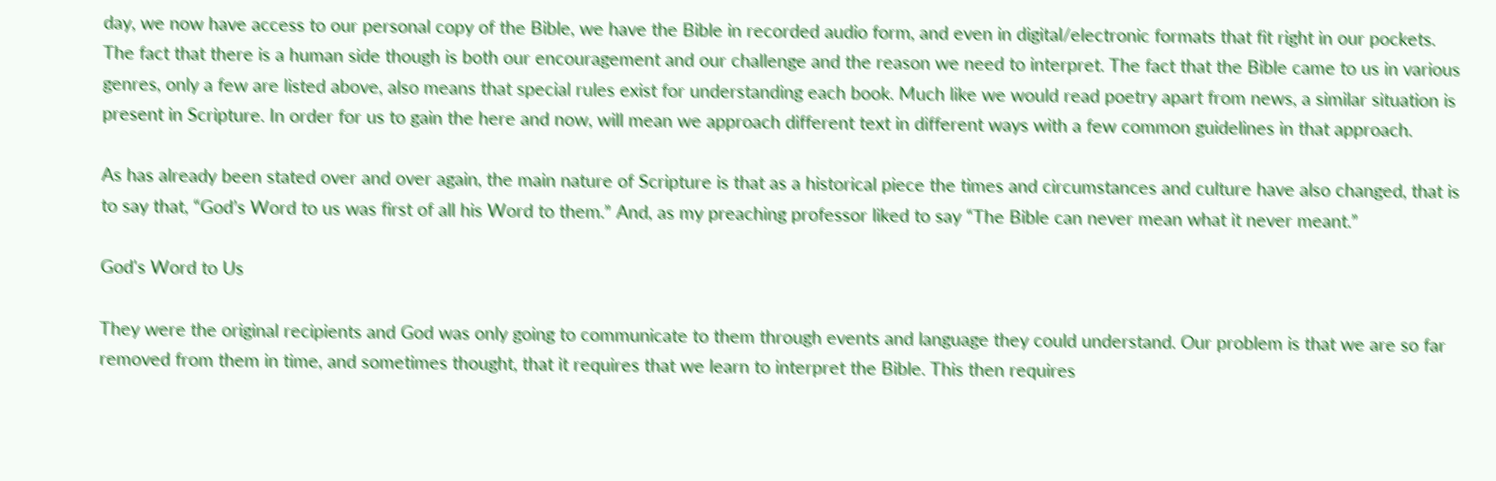day, we now have access to our personal copy of the Bible, we have the Bible in recorded audio form, and even in digital/electronic formats that fit right in our pockets. The fact that there is a human side though is both our encouragement and our challenge and the reason we need to interpret. The fact that the Bible came to us in various genres, only a few are listed above, also means that special rules exist for understanding each book. Much like we would read poetry apart from news, a similar situation is present in Scripture. In order for us to gain the here and now, will mean we approach different text in different ways with a few common guidelines in that approach.

As has already been stated over and over again, the main nature of Scripture is that as a historical piece the times and circumstances and culture have also changed, that is to say that, “God’s Word to us was first of all his Word to them.” And, as my preaching professor liked to say “The Bible can never mean what it never meant.”

God's Word to Us

They were the original recipients and God was only going to communicate to them through events and language they could understand. Our problem is that we are so far removed from them in time, and sometimes thought, that it requires that we learn to interpret the Bible. This then requires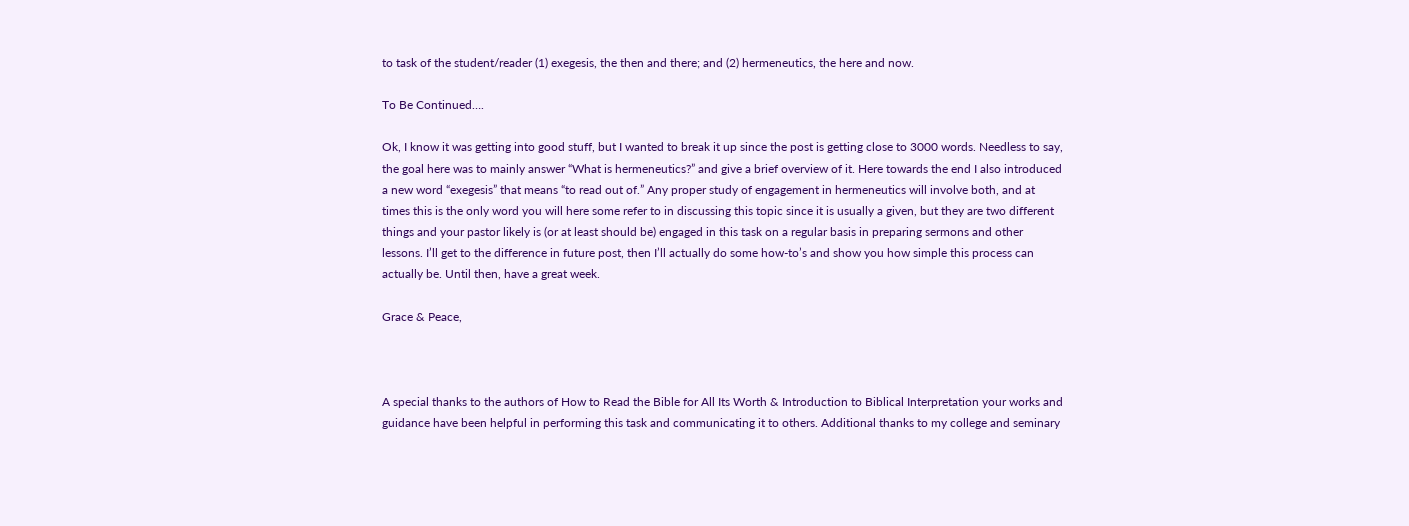to task of the student/reader (1) exegesis, the then and there; and (2) hermeneutics, the here and now.

To Be Continued….

Ok, I know it was getting into good stuff, but I wanted to break it up since the post is getting close to 3000 words. Needless to say, the goal here was to mainly answer “What is hermeneutics?” and give a brief overview of it. Here towards the end I also introduced a new word “exegesis” that means “to read out of.” Any proper study of engagement in hermeneutics will involve both, and at times this is the only word you will here some refer to in discussing this topic since it is usually a given, but they are two different things and your pastor likely is (or at least should be) engaged in this task on a regular basis in preparing sermons and other lessons. I’ll get to the difference in future post, then I’ll actually do some how-to’s and show you how simple this process can actually be. Until then, have a great week.

Grace & Peace,



A special thanks to the authors of How to Read the Bible for All Its Worth & Introduction to Biblical Interpretation your works and guidance have been helpful in performing this task and communicating it to others. Additional thanks to my college and seminary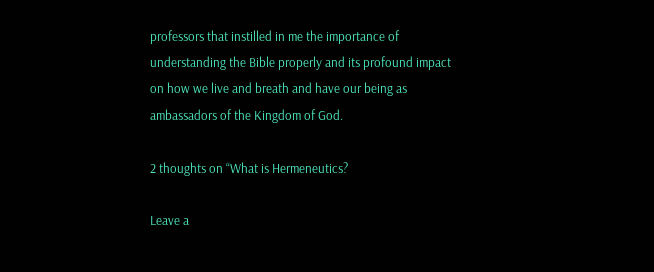professors that instilled in me the importance of understanding the Bible properly and its profound impact on how we live and breath and have our being as ambassadors of the Kingdom of God.

2 thoughts on “What is Hermeneutics?

Leave a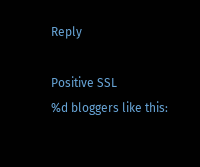Reply

Positive SSL
%d bloggers like this: